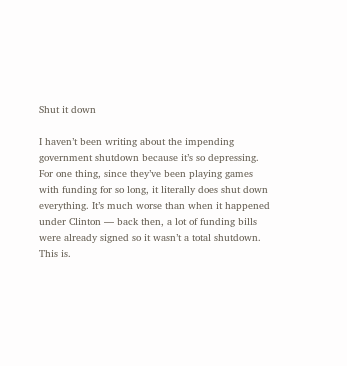Shut it down

I haven’t been writing about the impending government shutdown because it’s so depressing. For one thing, since they’ve been playing games with funding for so long, it literally does shut down everything. It’s much worse than when it happened under Clinton — back then, a lot of funding bills were already signed so it wasn’t a total shutdown. This is.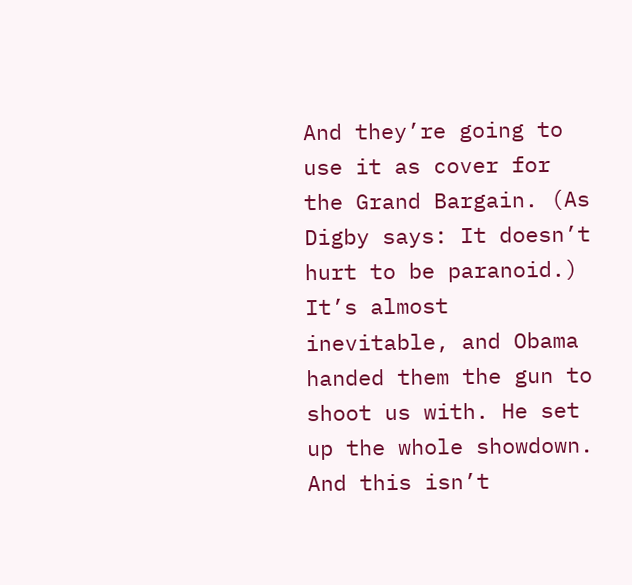And they’re going to use it as cover for the Grand Bargain. (As Digby says: It doesn’t hurt to be paranoid.) It’s almost inevitable, and Obama handed them the gun to shoot us with. He set up the whole showdown. And this isn’t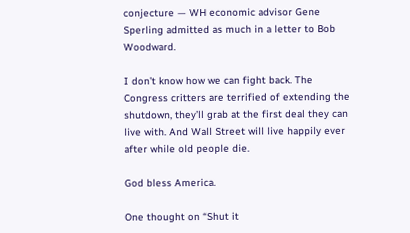conjecture — WH economic advisor Gene Sperling admitted as much in a letter to Bob Woodward.

I don’t know how we can fight back. The Congress critters are terrified of extending the shutdown, they’ll grab at the first deal they can live with. And Wall Street will live happily ever after while old people die.

God bless America.

One thought on “Shut it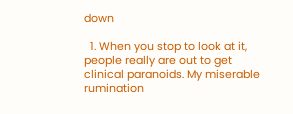down

  1. When you stop to look at it, people really are out to get clinical paranoids. My miserable rumination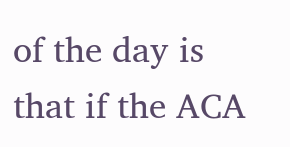of the day is that if the ACA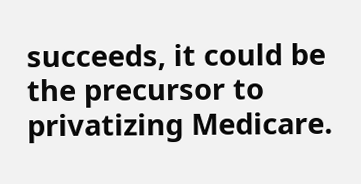succeeds, it could be the precursor to privatizing Medicare.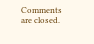Comments are closed.